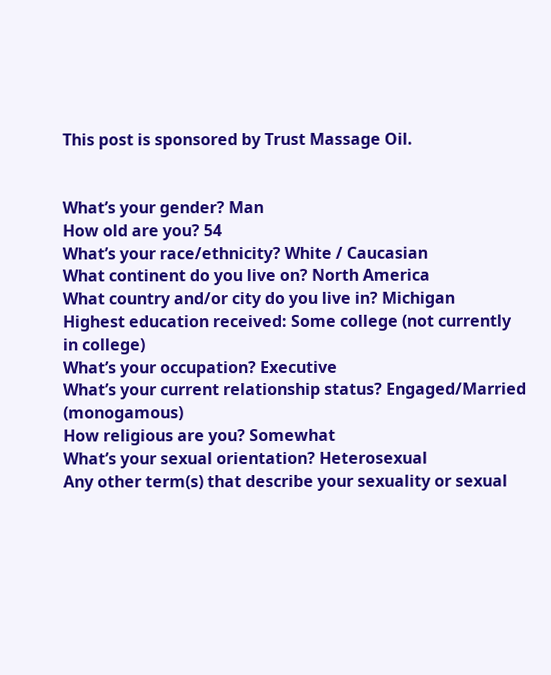This post is sponsored by Trust Massage Oil.


What’s your gender? Man
How old are you? 54
What’s your race/ethnicity? White / Caucasian
What continent do you live on? North America
What country and/or city do you live in? Michigan
Highest education received: Some college (not currently in college)
What’s your occupation? Executive
What’s your current relationship status? Engaged/Married (monogamous)
How religious are you? Somewhat
What’s your sexual orientation? Heterosexual
Any other term(s) that describe your sexuality or sexual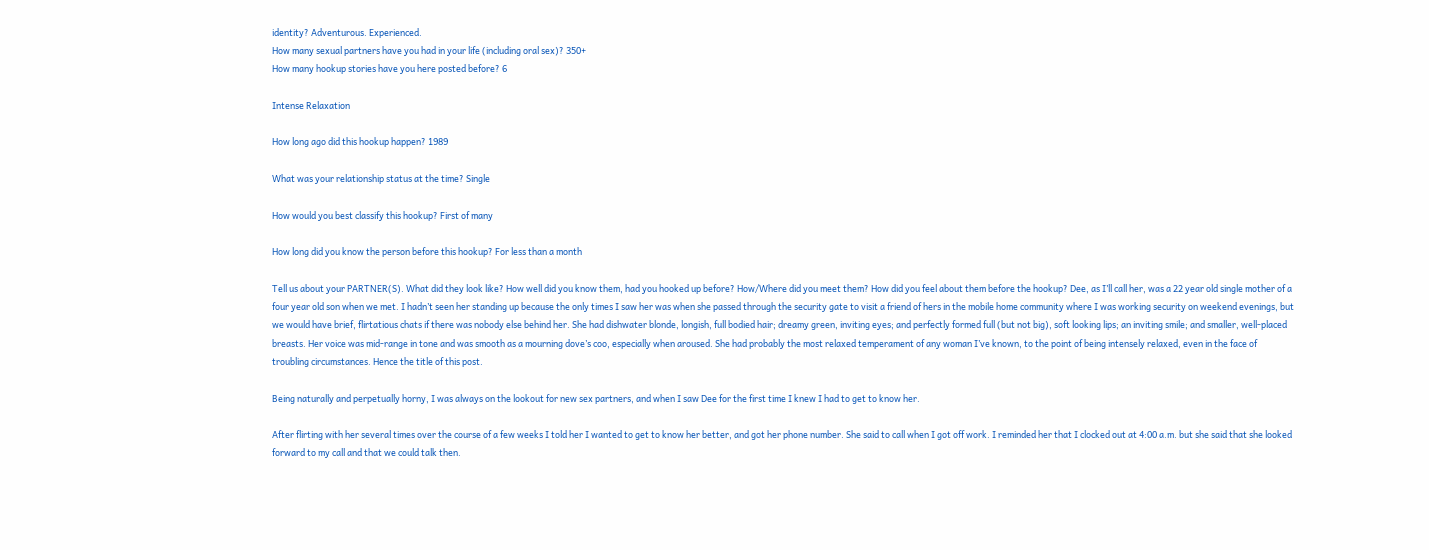identity? Adventurous. Experienced.
How many sexual partners have you had in your life (including oral sex)? 350+
How many hookup stories have you here posted before? 6

Intense Relaxation

How long ago did this hookup happen? 1989

What was your relationship status at the time? Single

How would you best classify this hookup? First of many

How long did you know the person before this hookup? For less than a month

Tell us about your PARTNER(S). What did they look like? How well did you know them, had you hooked up before? How/Where did you meet them? How did you feel about them before the hookup? Dee, as I’ll call her, was a 22 year old single mother of a four year old son when we met. I hadn’t seen her standing up because the only times I saw her was when she passed through the security gate to visit a friend of hers in the mobile home community where I was working security on weekend evenings, but we would have brief, flirtatious chats if there was nobody else behind her. She had dishwater blonde, longish, full bodied hair; dreamy green, inviting eyes; and perfectly formed full (but not big), soft looking lips; an inviting smile; and smaller, well-placed breasts. Her voice was mid-range in tone and was smooth as a mourning dove’s coo, especially when aroused. She had probably the most relaxed temperament of any woman I’ve known, to the point of being intensely relaxed, even in the face of troubling circumstances. Hence the title of this post.

Being naturally and perpetually horny, I was always on the lookout for new sex partners, and when I saw Dee for the first time I knew I had to get to know her.

After flirting with her several times over the course of a few weeks I told her I wanted to get to know her better, and got her phone number. She said to call when I got off work. I reminded her that I clocked out at 4:00 a.m. but she said that she looked forward to my call and that we could talk then.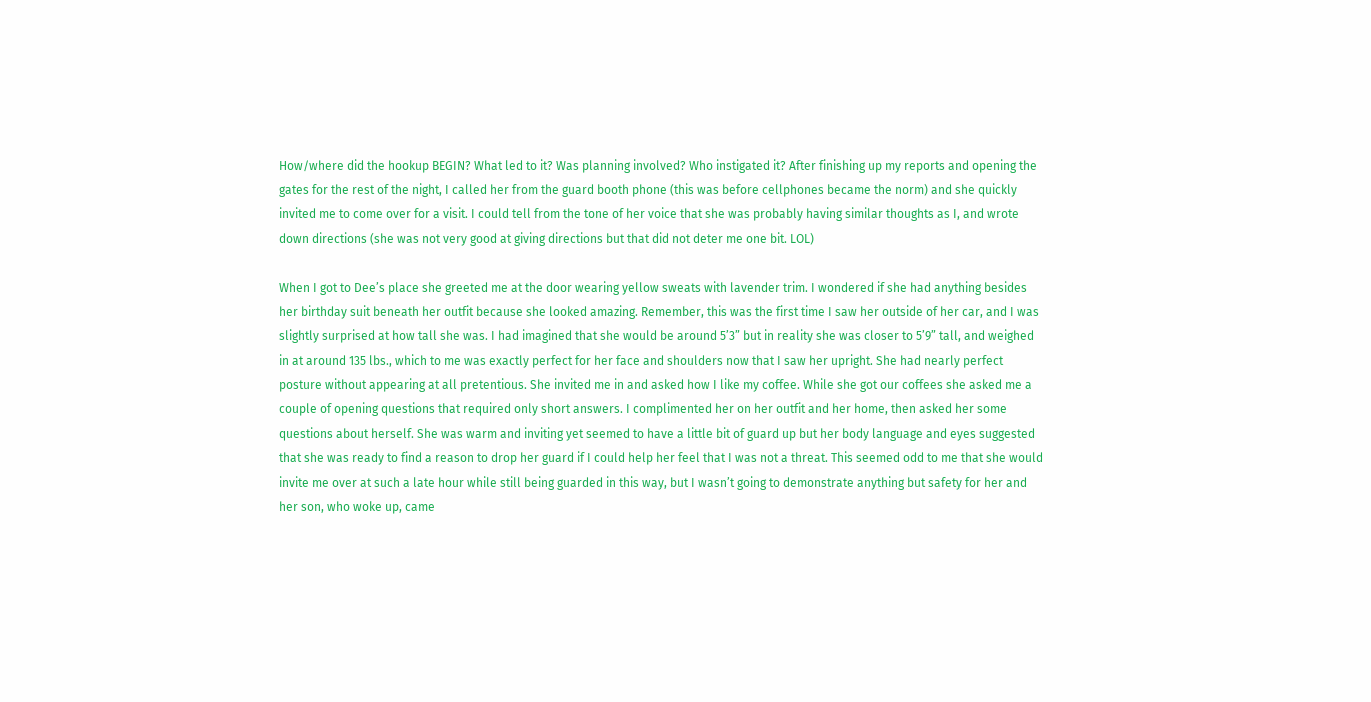How/where did the hookup BEGIN? What led to it? Was planning involved? Who instigated it? After finishing up my reports and opening the gates for the rest of the night, I called her from the guard booth phone (this was before cellphones became the norm) and she quickly invited me to come over for a visit. I could tell from the tone of her voice that she was probably having similar thoughts as I, and wrote down directions (she was not very good at giving directions but that did not deter me one bit. LOL)

When I got to Dee’s place she greeted me at the door wearing yellow sweats with lavender trim. I wondered if she had anything besides her birthday suit beneath her outfit because she looked amazing. Remember, this was the first time I saw her outside of her car, and I was slightly surprised at how tall she was. I had imagined that she would be around 5’3” but in reality she was closer to 5’9” tall, and weighed in at around 135 lbs., which to me was exactly perfect for her face and shoulders now that I saw her upright. She had nearly perfect posture without appearing at all pretentious. She invited me in and asked how I like my coffee. While she got our coffees she asked me a couple of opening questions that required only short answers. I complimented her on her outfit and her home, then asked her some questions about herself. She was warm and inviting yet seemed to have a little bit of guard up but her body language and eyes suggested that she was ready to find a reason to drop her guard if I could help her feel that I was not a threat. This seemed odd to me that she would invite me over at such a late hour while still being guarded in this way, but I wasn’t going to demonstrate anything but safety for her and her son, who woke up, came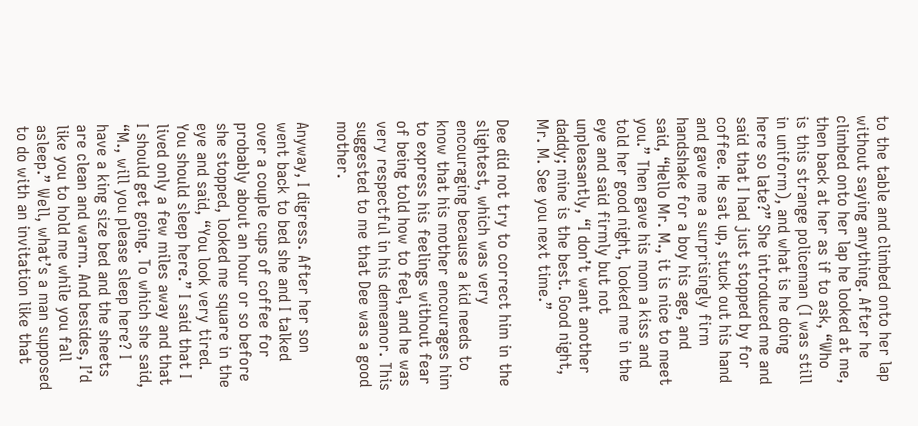to the table and climbed onto her lap without saying anything. After he climbed onto her lap he looked at me, then back at her as if to ask, “Who is this strange policeman (I was still in uniform), and what is he doing here so late?” She introduced me and said that I had just stopped by for coffee. He sat up, stuck out his hand and gave me a surprisingly firm handshake for a boy his age, and said, “Hello Mr. M., it is nice to meet you.” Then gave his mom a kiss and told her good night, looked me in the eye and said firmly but not unpleasantly, “I don’t want another daddy; mine is the best. Good night, Mr. M. See you next time.”

Dee did not try to correct him in the slightest, which was very encouraging because a kid needs to know that his mother encourages him to express his feelings without fear of being told how to feel, and he was very respectful in his demeanor. This suggested to me that Dee was a good mother.

Anyway, I digress. After her son went back to bed she and I talked over a couple cups of coffee for probably about an hour or so before she stopped, looked me square in the eye and said, “You look very tired. You should sleep here.” I said that I lived only a few miles away and that I should get going. To which she said, “M., will you please sleep here? I have a king size bed and the sheets are clean and warm. And besides, I’d like you to hold me while you fall asleep.” Well, what’s a man supposed to do with an invitation like that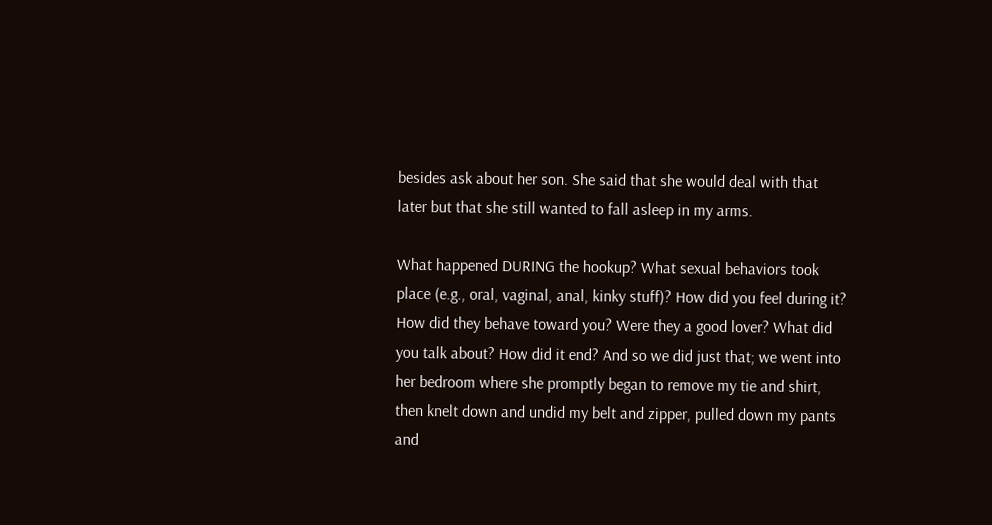besides ask about her son. She said that she would deal with that later but that she still wanted to fall asleep in my arms.

What happened DURING the hookup? What sexual behaviors took place (e.g., oral, vaginal, anal, kinky stuff)? How did you feel during it? How did they behave toward you? Were they a good lover? What did you talk about? How did it end? And so we did just that; we went into her bedroom where she promptly began to remove my tie and shirt, then knelt down and undid my belt and zipper, pulled down my pants and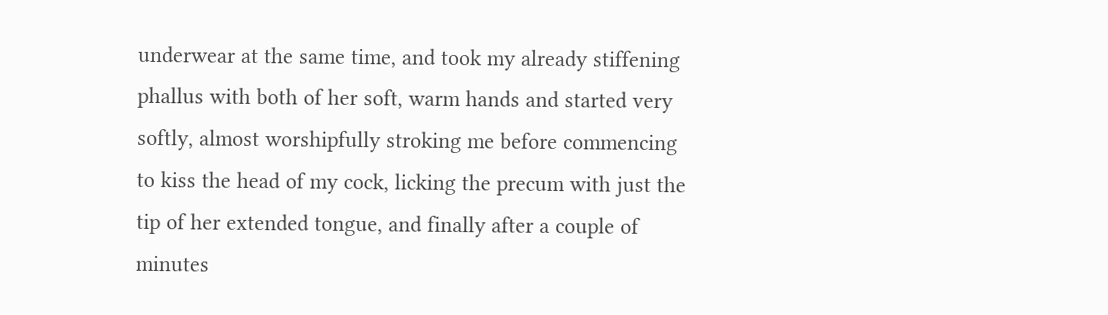underwear at the same time, and took my already stiffening phallus with both of her soft, warm hands and started very softly, almost worshipfully stroking me before commencing to kiss the head of my cock, licking the precum with just the tip of her extended tongue, and finally after a couple of minutes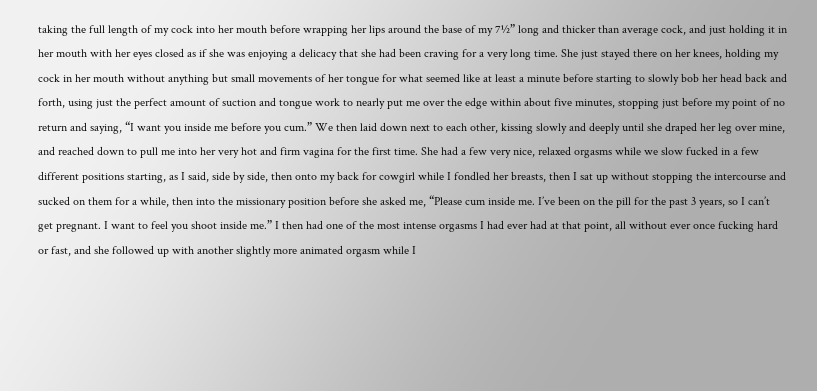taking the full length of my cock into her mouth before wrapping her lips around the base of my 7½” long and thicker than average cock, and just holding it in her mouth with her eyes closed as if she was enjoying a delicacy that she had been craving for a very long time. She just stayed there on her knees, holding my cock in her mouth without anything but small movements of her tongue for what seemed like at least a minute before starting to slowly bob her head back and forth, using just the perfect amount of suction and tongue work to nearly put me over the edge within about five minutes, stopping just before my point of no return and saying, “I want you inside me before you cum.” We then laid down next to each other, kissing slowly and deeply until she draped her leg over mine, and reached down to pull me into her very hot and firm vagina for the first time. She had a few very nice, relaxed orgasms while we slow fucked in a few different positions starting, as I said, side by side, then onto my back for cowgirl while I fondled her breasts, then I sat up without stopping the intercourse and sucked on them for a while, then into the missionary position before she asked me, “Please cum inside me. I’ve been on the pill for the past 3 years, so I can’t get pregnant. I want to feel you shoot inside me.” I then had one of the most intense orgasms I had ever had at that point, all without ever once fucking hard or fast, and she followed up with another slightly more animated orgasm while I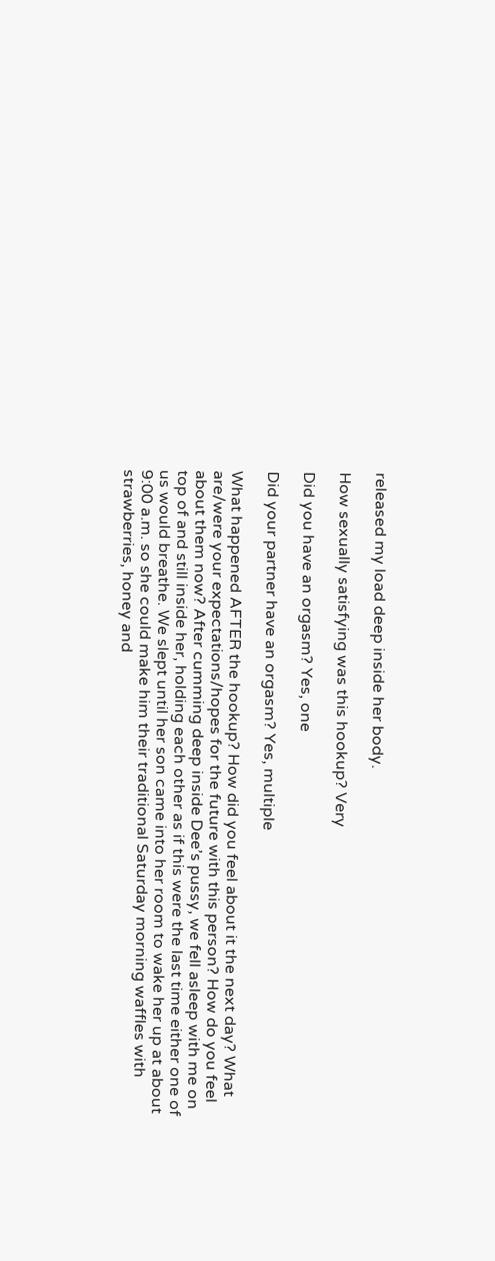released my load deep inside her body.

How sexually satisfying was this hookup? Very

Did you have an orgasm? Yes, one

Did your partner have an orgasm? Yes, multiple

What happened AFTER the hookup? How did you feel about it the next day? What are/were your expectations/hopes for the future with this person? How do you feel about them now? After cumming deep inside Dee’s pussy, we fell asleep with me on top of and still inside her, holding each other as if this were the last time either one of us would breathe. We slept until her son came into her room to wake her up at about 9:00 a.m. so she could make him their traditional Saturday morning waffles with strawberries, honey and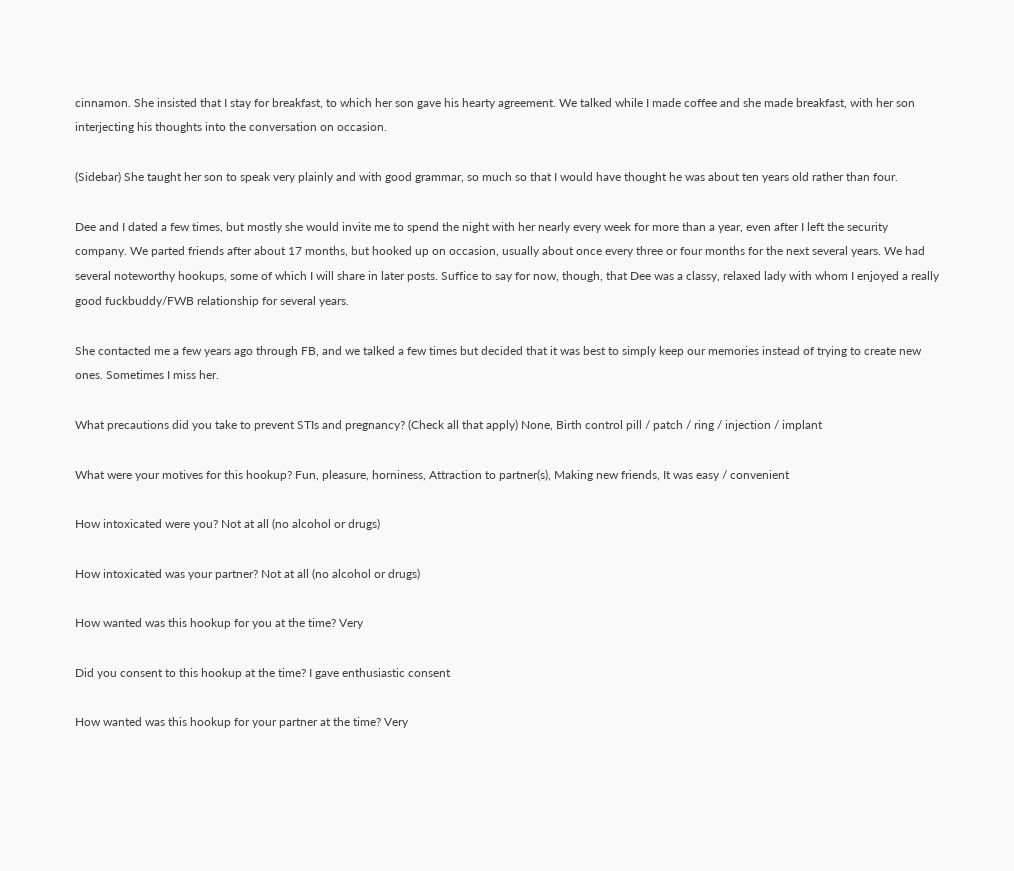cinnamon. She insisted that I stay for breakfast, to which her son gave his hearty agreement. We talked while I made coffee and she made breakfast, with her son interjecting his thoughts into the conversation on occasion.

(Sidebar) She taught her son to speak very plainly and with good grammar, so much so that I would have thought he was about ten years old rather than four.

Dee and I dated a few times, but mostly she would invite me to spend the night with her nearly every week for more than a year, even after I left the security company. We parted friends after about 17 months, but hooked up on occasion, usually about once every three or four months for the next several years. We had several noteworthy hookups, some of which I will share in later posts. Suffice to say for now, though, that Dee was a classy, relaxed lady with whom I enjoyed a really good fuckbuddy/FWB relationship for several years.

She contacted me a few years ago through FB, and we talked a few times but decided that it was best to simply keep our memories instead of trying to create new ones. Sometimes I miss her.

What precautions did you take to prevent STIs and pregnancy? (Check all that apply) None, Birth control pill / patch / ring / injection / implant

What were your motives for this hookup? Fun, pleasure, horniness, Attraction to partner(s), Making new friends, It was easy / convenient

How intoxicated were you? Not at all (no alcohol or drugs)

How intoxicated was your partner? Not at all (no alcohol or drugs)

How wanted was this hookup for you at the time? Very

Did you consent to this hookup at the time? I gave enthusiastic consent

How wanted was this hookup for your partner at the time? Very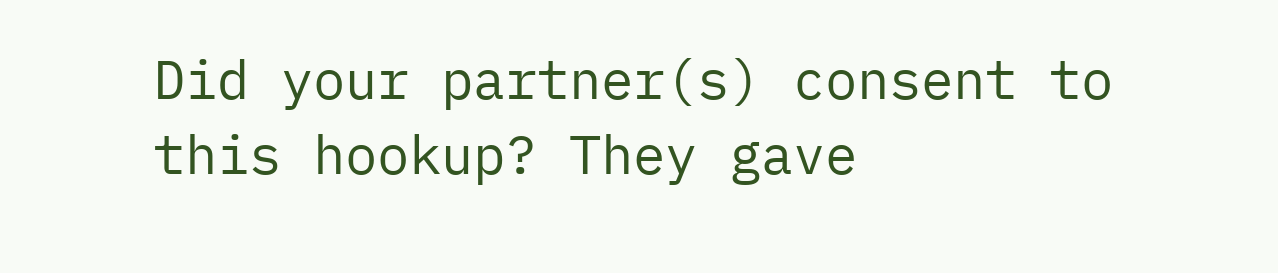Did your partner(s) consent to this hookup? They gave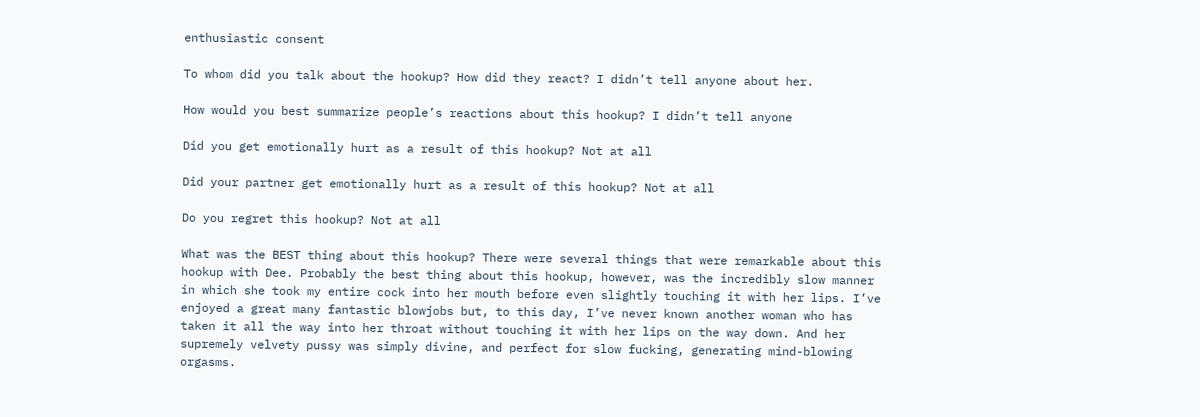enthusiastic consent

To whom did you talk about the hookup? How did they react? I didn’t tell anyone about her.

How would you best summarize people’s reactions about this hookup? I didn’t tell anyone

Did you get emotionally hurt as a result of this hookup? Not at all

Did your partner get emotionally hurt as a result of this hookup? Not at all

Do you regret this hookup? Not at all

What was the BEST thing about this hookup? There were several things that were remarkable about this hookup with Dee. Probably the best thing about this hookup, however, was the incredibly slow manner in which she took my entire cock into her mouth before even slightly touching it with her lips. I’ve enjoyed a great many fantastic blowjobs but, to this day, I’ve never known another woman who has taken it all the way into her throat without touching it with her lips on the way down. And her supremely velvety pussy was simply divine, and perfect for slow fucking, generating mind-blowing orgasms.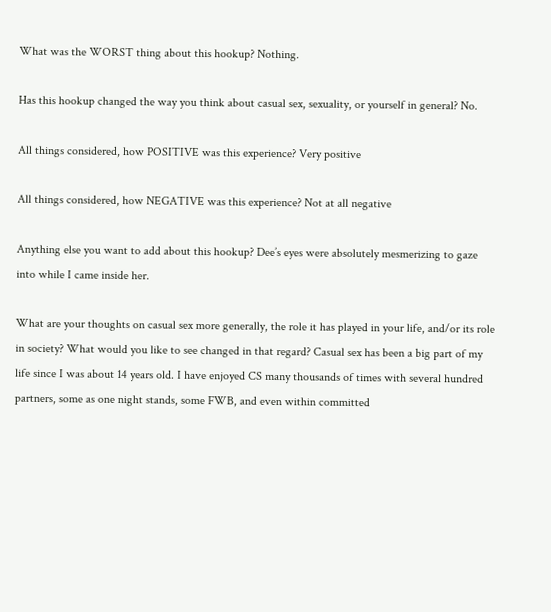What was the WORST thing about this hookup? Nothing.

Has this hookup changed the way you think about casual sex, sexuality, or yourself in general? No.

All things considered, how POSITIVE was this experience? Very positive

All things considered, how NEGATIVE was this experience? Not at all negative

Anything else you want to add about this hookup? Dee’s eyes were absolutely mesmerizing to gaze into while I came inside her.

What are your thoughts on casual sex more generally, the role it has played in your life, and/or its role in society? What would you like to see changed in that regard? Casual sex has been a big part of my life since I was about 14 years old. I have enjoyed CS many thousands of times with several hundred partners, some as one night stands, some FWB, and even within committed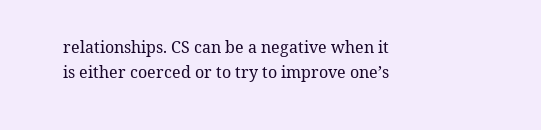relationships. CS can be a negative when it is either coerced or to try to improve one’s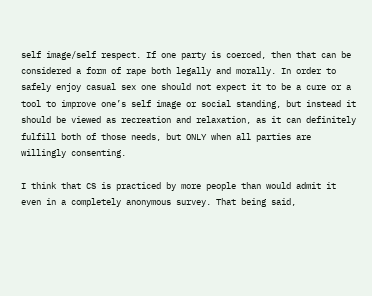self image/self respect. If one party is coerced, then that can be considered a form of rape both legally and morally. In order to safely enjoy casual sex one should not expect it to be a cure or a tool to improve one’s self image or social standing, but instead it should be viewed as recreation and relaxation, as it can definitely fulfill both of those needs, but ONLY when all parties are willingly consenting.

I think that CS is practiced by more people than would admit it even in a completely anonymous survey. That being said,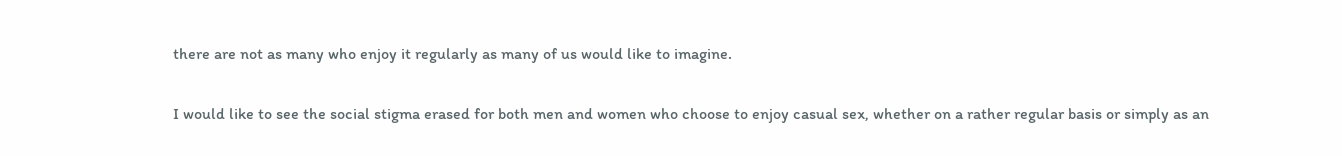there are not as many who enjoy it regularly as many of us would like to imagine.

I would like to see the social stigma erased for both men and women who choose to enjoy casual sex, whether on a rather regular basis or simply as an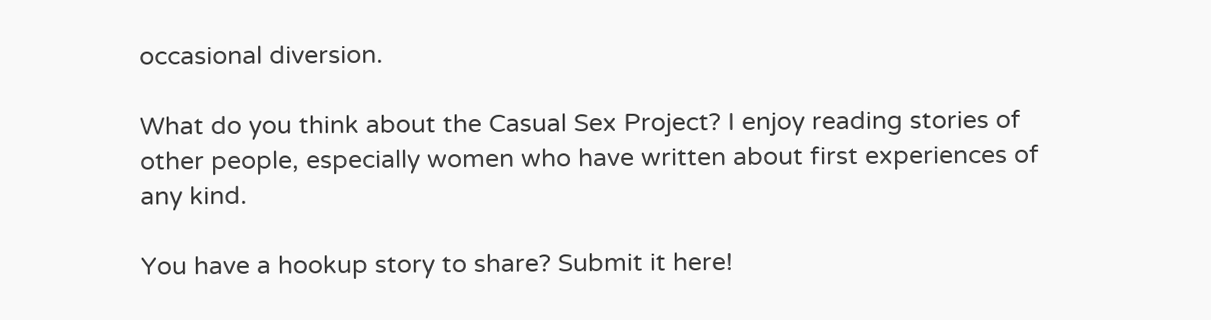occasional diversion.

What do you think about the Casual Sex Project? I enjoy reading stories of other people, especially women who have written about first experiences of any kind.

You have a hookup story to share? Submit it here!